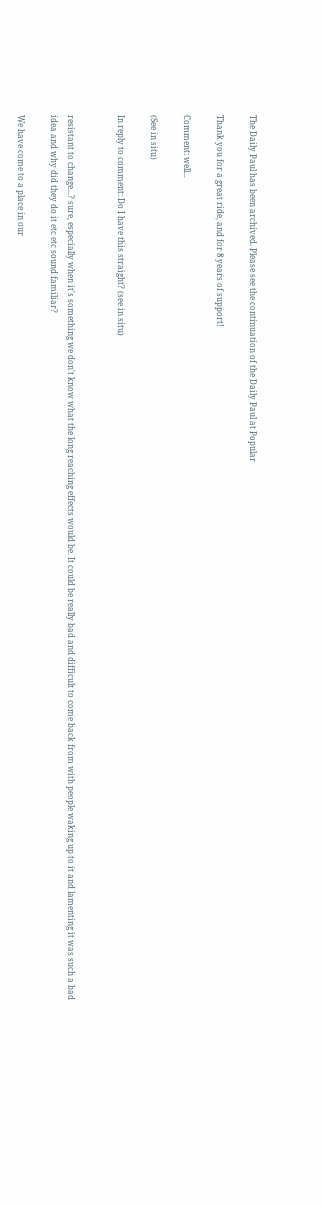The Daily Paul has been archived. Please see the continuation of the Daily Paul at Popular

Thank you for a great ride, and for 8 years of support!

Comment: well...

(See in situ)

In reply to comment: Do I have this straight? (see in situ)


resistant to change...? sure, especially when it's something we don't know what the long reaching effects would be. It could be really bad and difficult to come back from with people waking up to it and lamenting it was such a bad idea and why did they do it etc etc sound familiar?

We have come to a place in our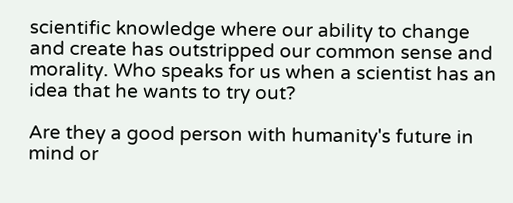scientific knowledge where our ability to change and create has outstripped our common sense and morality. Who speaks for us when a scientist has an idea that he wants to try out?

Are they a good person with humanity's future in mind or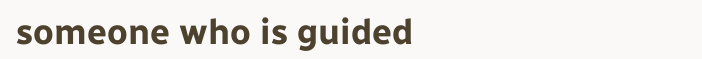someone who is guided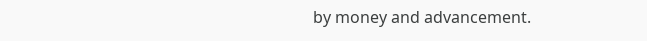by money and advancement.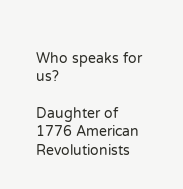Who speaks for us?

Daughter of 1776 American Revolutionists